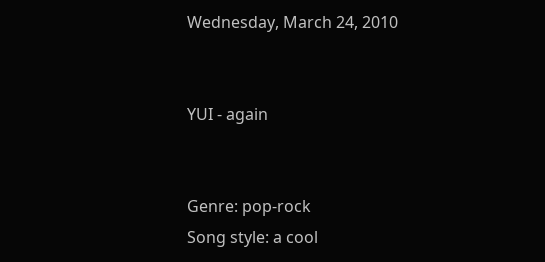Wednesday, March 24, 2010


YUI - again


Genre: pop-rock
Song style: a cool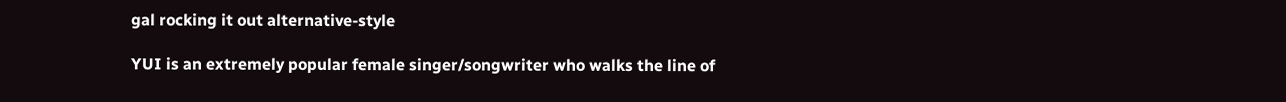gal rocking it out alternative-style

YUI is an extremely popular female singer/songwriter who walks the line of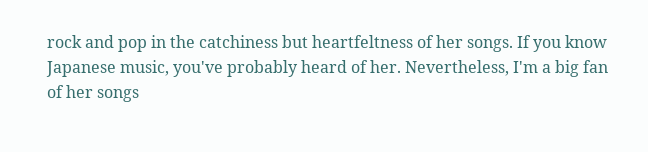rock and pop in the catchiness but heartfeltness of her songs. If you know Japanese music, you've probably heard of her. Nevertheless, I'm a big fan of her songs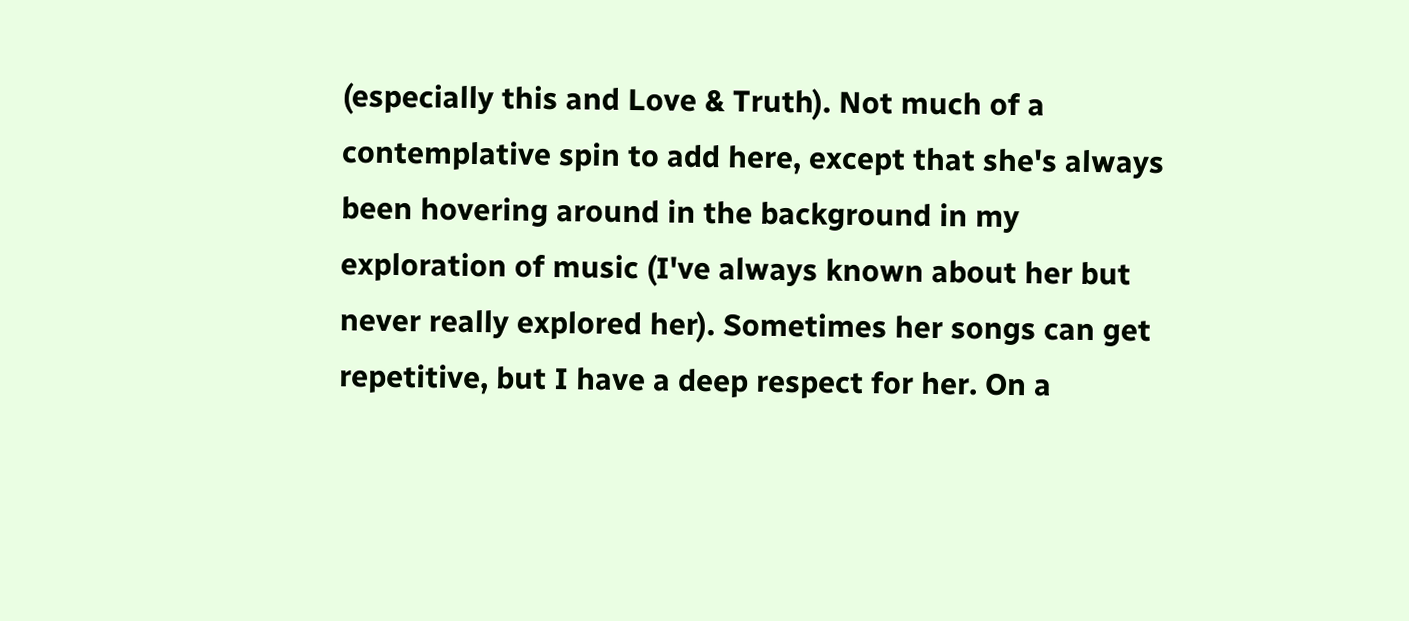(especially this and Love & Truth). Not much of a contemplative spin to add here, except that she's always been hovering around in the background in my exploration of music (I've always known about her but never really explored her). Sometimes her songs can get repetitive, but I have a deep respect for her. On a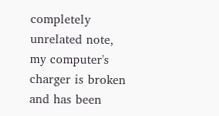completely unrelated note, my computer's charger is broken and has been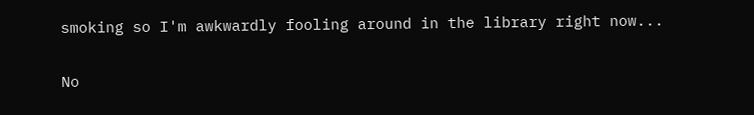smoking so I'm awkwardly fooling around in the library right now...

No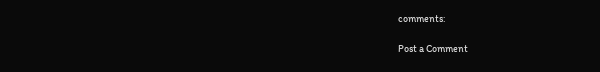comments:

Post a Comment